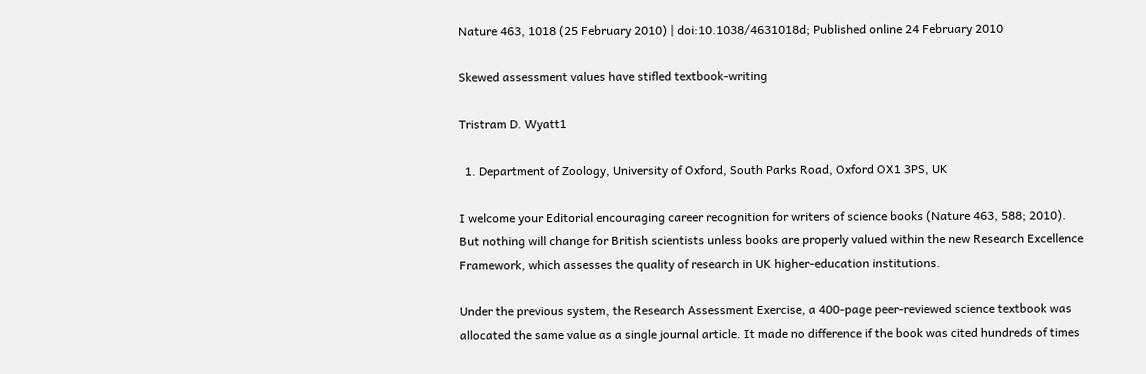Nature 463, 1018 (25 February 2010) | doi:10.1038/4631018d; Published online 24 February 2010

Skewed assessment values have stifled textbook-writing

Tristram D. Wyatt1

  1. Department of Zoology, University of Oxford, South Parks Road, Oxford OX1 3PS, UK

I welcome your Editorial encouraging career recognition for writers of science books (Nature 463, 588; 2010). But nothing will change for British scientists unless books are properly valued within the new Research Excellence Framework, which assesses the quality of research in UK higher-education institutions.

Under the previous system, the Research Assessment Exercise, a 400-page peer-reviewed science textbook was allocated the same value as a single journal article. It made no difference if the book was cited hundreds of times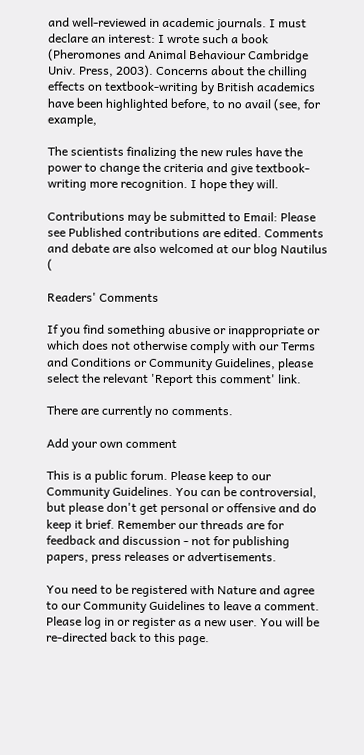and well-reviewed in academic journals. I must declare an interest: I wrote such a book (Pheromones and Animal Behaviour Cambridge Univ. Press, 2003). Concerns about the chilling effects on textbook-writing by British academics have been highlighted before, to no avail (see, for example,

The scientists finalizing the new rules have the power to change the criteria and give textbook-writing more recognition. I hope they will.

Contributions may be submitted to Email: Please see Published contributions are edited. Comments and debate are also welcomed at our blog Nautilus (

Readers' Comments

If you find something abusive or inappropriate or which does not otherwise comply with our Terms and Conditions or Community Guidelines, please select the relevant 'Report this comment' link.

There are currently no comments.

Add your own comment

This is a public forum. Please keep to our Community Guidelines. You can be controversial, but please don't get personal or offensive and do keep it brief. Remember our threads are for feedback and discussion - not for publishing papers, press releases or advertisements.

You need to be registered with Nature and agree to our Community Guidelines to leave a comment. Please log in or register as a new user. You will be re-directed back to this page.